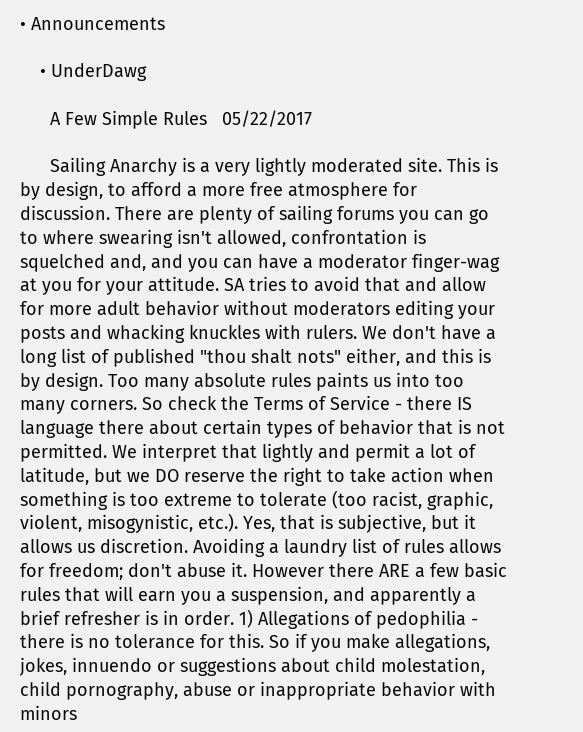• Announcements

    • UnderDawg

      A Few Simple Rules   05/22/2017

      Sailing Anarchy is a very lightly moderated site. This is by design, to afford a more free atmosphere for discussion. There are plenty of sailing forums you can go to where swearing isn't allowed, confrontation is squelched and, and you can have a moderator finger-wag at you for your attitude. SA tries to avoid that and allow for more adult behavior without moderators editing your posts and whacking knuckles with rulers. We don't have a long list of published "thou shalt nots" either, and this is by design. Too many absolute rules paints us into too many corners. So check the Terms of Service - there IS language there about certain types of behavior that is not permitted. We interpret that lightly and permit a lot of latitude, but we DO reserve the right to take action when something is too extreme to tolerate (too racist, graphic, violent, misogynistic, etc.). Yes, that is subjective, but it allows us discretion. Avoiding a laundry list of rules allows for freedom; don't abuse it. However there ARE a few basic rules that will earn you a suspension, and apparently a brief refresher is in order. 1) Allegations of pedophilia - there is no tolerance for this. So if you make allegations, jokes, innuendo or suggestions about child molestation, child pornography, abuse or inappropriate behavior with minors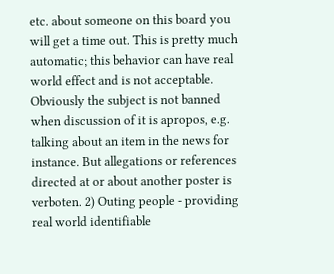etc. about someone on this board you will get a time out. This is pretty much automatic; this behavior can have real world effect and is not acceptable. Obviously the subject is not banned when discussion of it is apropos, e.g. talking about an item in the news for instance. But allegations or references directed at or about another poster is verboten. 2) Outing people - providing real world identifiable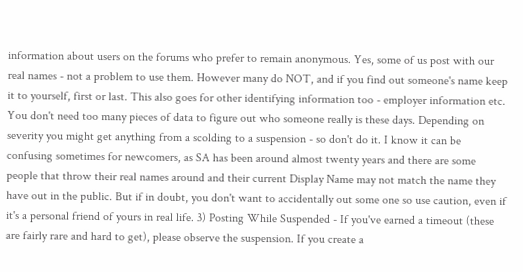information about users on the forums who prefer to remain anonymous. Yes, some of us post with our real names - not a problem to use them. However many do NOT, and if you find out someone's name keep it to yourself, first or last. This also goes for other identifying information too - employer information etc. You don't need too many pieces of data to figure out who someone really is these days. Depending on severity you might get anything from a scolding to a suspension - so don't do it. I know it can be confusing sometimes for newcomers, as SA has been around almost twenty years and there are some people that throw their real names around and their current Display Name may not match the name they have out in the public. But if in doubt, you don't want to accidentally out some one so use caution, even if it's a personal friend of yours in real life. 3) Posting While Suspended - If you've earned a timeout (these are fairly rare and hard to get), please observe the suspension. If you create a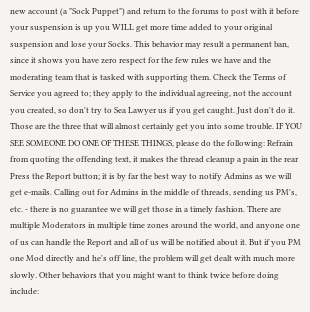new account (a "Sock Puppet") and return to the forums to post with it before your suspension is up you WILL get more time added to your original suspension and lose your Socks. This behavior may result a permanent ban, since it shows you have zero respect for the few rules we have and the moderating team that is tasked with supporting them. Check the Terms of Service you agreed to; they apply to the individual agreeing, not the account you created, so don't try to Sea Lawyer us if you get caught. Just don't do it. Those are the three that will almost certainly get you into some trouble. IF YOU SEE SOMEONE DO ONE OF THESE THINGS, please do the following: Refrain from quoting the offending text, it makes the thread cleanup a pain in the rear Press the Report button; it is by far the best way to notify Admins as we will get e-mails. Calling out for Admins in the middle of threads, sending us PM's, etc. - there is no guarantee we will get those in a timely fashion. There are multiple Moderators in multiple time zones around the world, and anyone one of us can handle the Report and all of us will be notified about it. But if you PM one Mod directly and he's off line, the problem will get dealt with much more slowly. Other behaviors that you might want to think twice before doing include: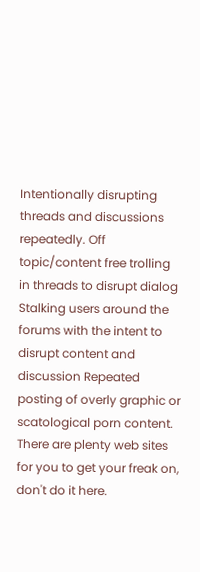Intentionally disrupting threads and discussions repeatedly. Off topic/content free trolling in threads to disrupt dialog Stalking users around the forums with the intent to disrupt content and discussion Repeated posting of overly graphic or scatological porn content. There are plenty web sites for you to get your freak on, don't do it here.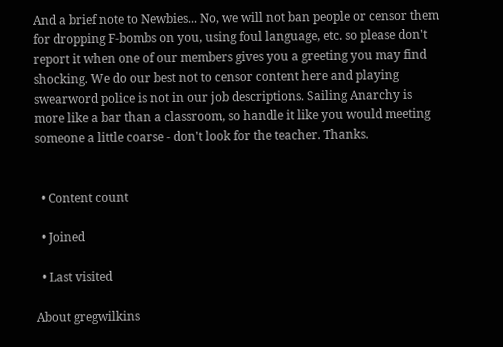And a brief note to Newbies... No, we will not ban people or censor them for dropping F-bombs on you, using foul language, etc. so please don't report it when one of our members gives you a greeting you may find shocking. We do our best not to censor content here and playing swearword police is not in our job descriptions. Sailing Anarchy is more like a bar than a classroom, so handle it like you would meeting someone a little coarse - don't look for the teacher. Thanks.


  • Content count

  • Joined

  • Last visited

About gregwilkins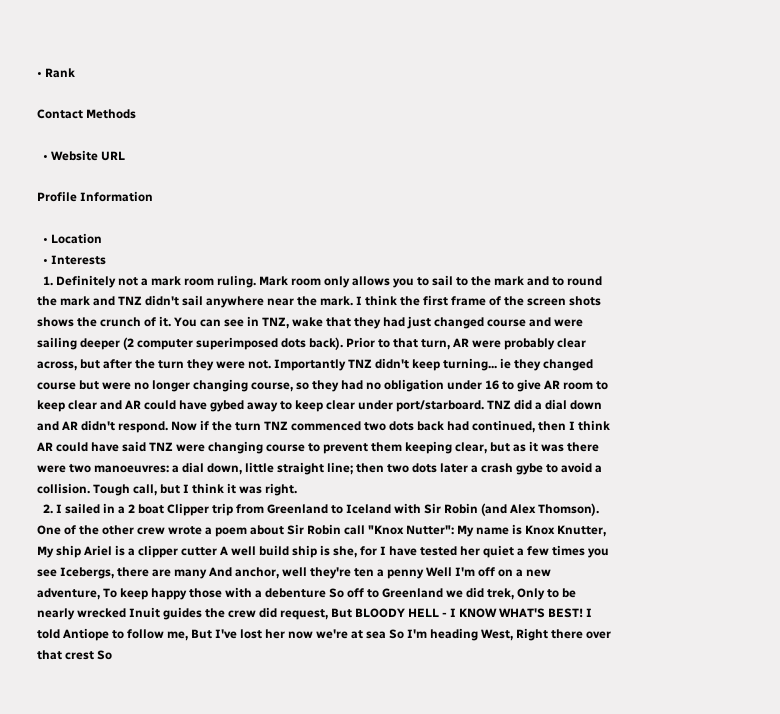• Rank

Contact Methods

  • Website URL

Profile Information

  • Location
  • Interests
  1. Definitely not a mark room ruling. Mark room only allows you to sail to the mark and to round the mark and TNZ didn't sail anywhere near the mark. I think the first frame of the screen shots shows the crunch of it. You can see in TNZ, wake that they had just changed course and were sailing deeper (2 computer superimposed dots back). Prior to that turn, AR were probably clear across, but after the turn they were not. Importantly TNZ didn't keep turning... ie they changed course but were no longer changing course, so they had no obligation under 16 to give AR room to keep clear and AR could have gybed away to keep clear under port/starboard. TNZ did a dial down and AR didn't respond. Now if the turn TNZ commenced two dots back had continued, then I think AR could have said TNZ were changing course to prevent them keeping clear, but as it was there were two manoeuvres: a dial down, little straight line; then two dots later a crash gybe to avoid a collision. Tough call, but I think it was right.
  2. I sailed in a 2 boat Clipper trip from Greenland to Iceland with Sir Robin (and Alex Thomson). One of the other crew wrote a poem about Sir Robin call "Knox Nutter": My name is Knox Knutter, My ship Ariel is a clipper cutter A well build ship is she, for I have tested her quiet a few times you see Icebergs, there are many And anchor, well they're ten a penny Well I'm off on a new adventure, To keep happy those with a debenture So off to Greenland we did trek, Only to be nearly wrecked Inuit guides the crew did request, But BLOODY HELL - I KNOW WHAT'S BEST! I told Antiope to follow me, But I've lost her now we're at sea So I'm heading West, Right there over that crest So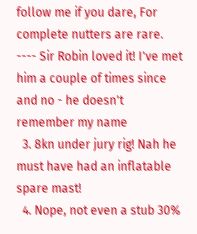follow me if you dare, For complete nutters are rare. ---- Sir Robin loved it! I've met him a couple of times since and no - he doesn't remember my name
  3. 8kn under jury rig! Nah he must have had an inflatable spare mast!
  4. Nope, not even a stub 30%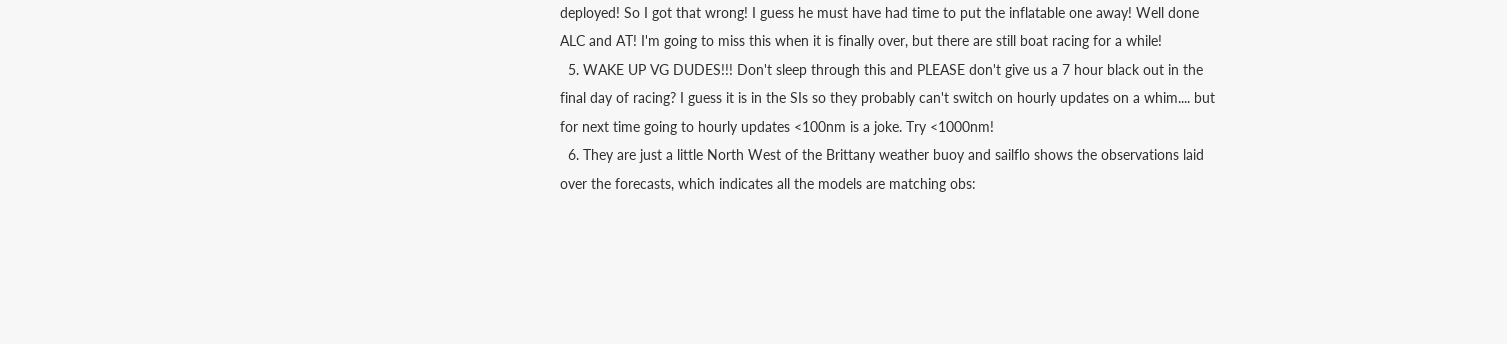deployed! So I got that wrong! I guess he must have had time to put the inflatable one away! Well done ALC and AT! I'm going to miss this when it is finally over, but there are still boat racing for a while!
  5. WAKE UP VG DUDES!!! Don't sleep through this and PLEASE don't give us a 7 hour black out in the final day of racing? I guess it is in the SIs so they probably can't switch on hourly updates on a whim.... but for next time going to hourly updates <100nm is a joke. Try <1000nm!
  6. They are just a little North West of the Brittany weather buoy and sailflo shows the observations laid over the forecasts, which indicates all the models are matching obs: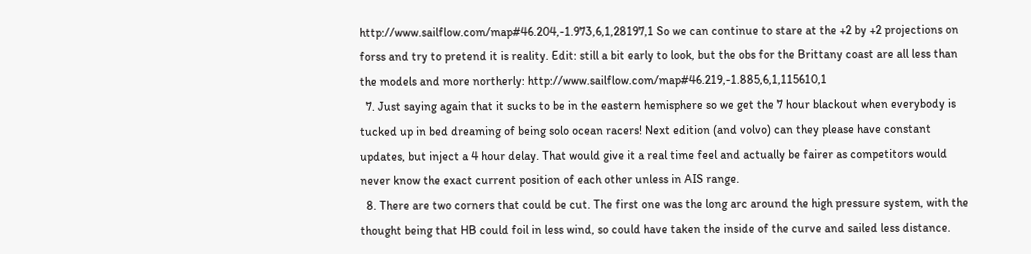http://www.sailflow.com/map#46.204,-1.973,6,1,28197,1 So we can continue to stare at the +2 by +2 projections on forss and try to pretend it is reality. Edit: still a bit early to look, but the obs for the Brittany coast are all less than the models and more northerly: http://www.sailflow.com/map#46.219,-1.885,6,1,115610,1
  7. Just saying again that it sucks to be in the eastern hemisphere so we get the 7 hour blackout when everybody is tucked up in bed dreaming of being solo ocean racers! Next edition (and volvo) can they please have constant updates, but inject a 4 hour delay. That would give it a real time feel and actually be fairer as competitors would never know the exact current position of each other unless in AIS range.
  8. There are two corners that could be cut. The first one was the long arc around the high pressure system, with the thought being that HB could foil in less wind, so could have taken the inside of the curve and sailed less distance.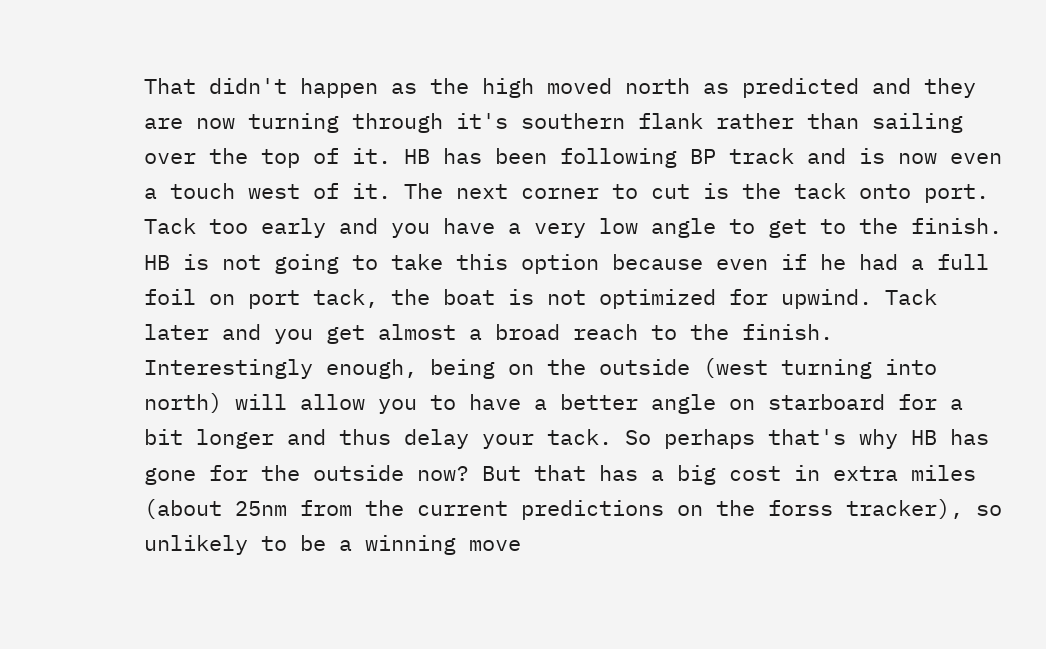That didn't happen as the high moved north as predicted and they are now turning through it's southern flank rather than sailing over the top of it. HB has been following BP track and is now even a touch west of it. The next corner to cut is the tack onto port. Tack too early and you have a very low angle to get to the finish. HB is not going to take this option because even if he had a full foil on port tack, the boat is not optimized for upwind. Tack later and you get almost a broad reach to the finish. Interestingly enough, being on the outside (west turning into north) will allow you to have a better angle on starboard for a bit longer and thus delay your tack. So perhaps that's why HB has gone for the outside now? But that has a big cost in extra miles (about 25nm from the current predictions on the forss tracker), so unlikely to be a winning move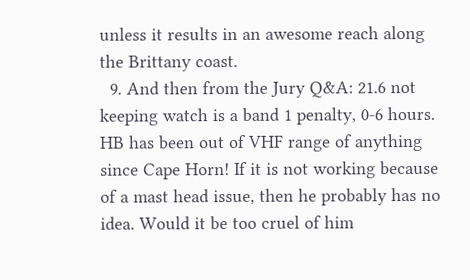unless it results in an awesome reach along the Brittany coast.
  9. And then from the Jury Q&A: 21.6 not keeping watch is a band 1 penalty, 0-6 hours. HB has been out of VHF range of anything since Cape Horn! If it is not working because of a mast head issue, then he probably has no idea. Would it be too cruel of him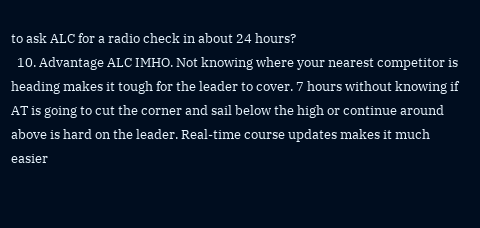to ask ALC for a radio check in about 24 hours?
  10. Advantage ALC IMHO. Not knowing where your nearest competitor is heading makes it tough for the leader to cover. 7 hours without knowing if AT is going to cut the corner and sail below the high or continue around above is hard on the leader. Real-time course updates makes it much easier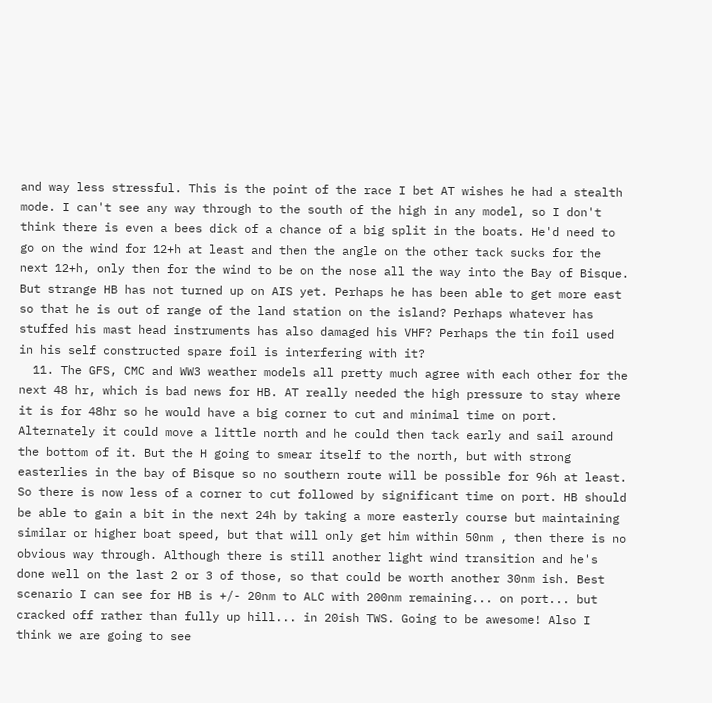and way less stressful. This is the point of the race I bet AT wishes he had a stealth mode. I can't see any way through to the south of the high in any model, so I don't think there is even a bees dick of a chance of a big split in the boats. He'd need to go on the wind for 12+h at least and then the angle on the other tack sucks for the next 12+h, only then for the wind to be on the nose all the way into the Bay of Bisque. But strange HB has not turned up on AIS yet. Perhaps he has been able to get more east so that he is out of range of the land station on the island? Perhaps whatever has stuffed his mast head instruments has also damaged his VHF? Perhaps the tin foil used in his self constructed spare foil is interfering with it?
  11. The GFS, CMC and WW3 weather models all pretty much agree with each other for the next 48 hr, which is bad news for HB. AT really needed the high pressure to stay where it is for 48hr so he would have a big corner to cut and minimal time on port. Alternately it could move a little north and he could then tack early and sail around the bottom of it. But the H going to smear itself to the north, but with strong easterlies in the bay of Bisque so no southern route will be possible for 96h at least. So there is now less of a corner to cut followed by significant time on port. HB should be able to gain a bit in the next 24h by taking a more easterly course but maintaining similar or higher boat speed, but that will only get him within 50nm , then there is no obvious way through. Although there is still another light wind transition and he's done well on the last 2 or 3 of those, so that could be worth another 30nm ish. Best scenario I can see for HB is +/- 20nm to ALC with 200nm remaining... on port... but cracked off rather than fully up hill... in 20ish TWS. Going to be awesome! Also I think we are going to see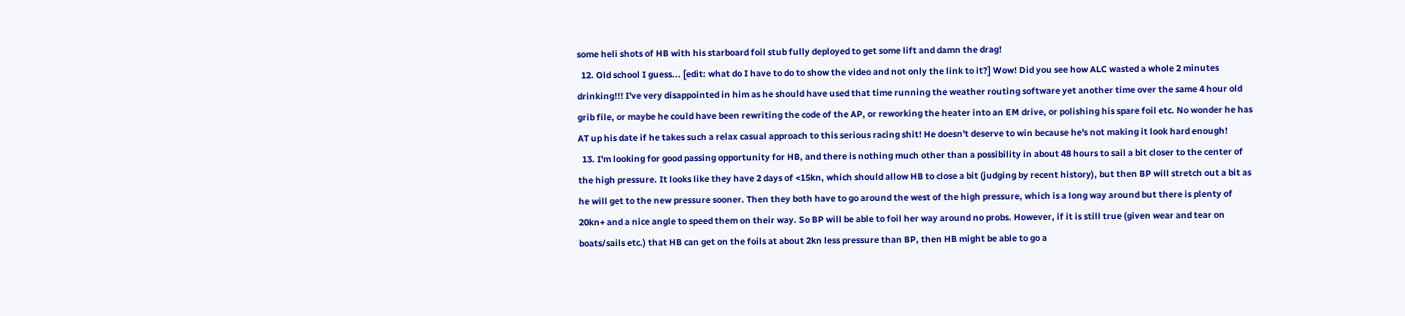some heli shots of HB with his starboard foil stub fully deployed to get some lift and damn the drag!
  12. Old school I guess... [edit: what do I have to do to show the video and not only the link to it?] Wow! Did you see how ALC wasted a whole 2 minutes drinking!!! I've very disappointed in him as he should have used that time running the weather routing software yet another time over the same 4 hour old grib file, or maybe he could have been rewriting the code of the AP, or reworking the heater into an EM drive, or polishing his spare foil etc. No wonder he has AT up his date if he takes such a relax casual approach to this serious racing shit! He doesn't deserve to win because he's not making it look hard enough!
  13. I'm looking for good passing opportunity for HB, and there is nothing much other than a possibility in about 48 hours to sail a bit closer to the center of the high pressure. It looks like they have 2 days of <15kn, which should allow HB to close a bit (judging by recent history), but then BP will stretch out a bit as he will get to the new pressure sooner. Then they both have to go around the west of the high pressure, which is a long way around but there is plenty of 20kn+ and a nice angle to speed them on their way. So BP will be able to foil her way around no probs. However, if it is still true (given wear and tear on boats/sails etc.) that HB can get on the foils at about 2kn less pressure than BP, then HB might be able to go a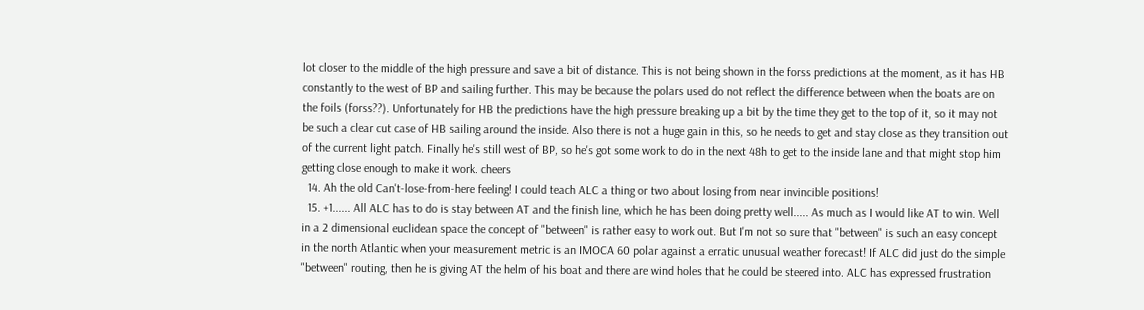lot closer to the middle of the high pressure and save a bit of distance. This is not being shown in the forss predictions at the moment, as it has HB constantly to the west of BP and sailing further. This may be because the polars used do not reflect the difference between when the boats are on the foils (forss??). Unfortunately for HB the predictions have the high pressure breaking up a bit by the time they get to the top of it, so it may not be such a clear cut case of HB sailing around the inside. Also there is not a huge gain in this, so he needs to get and stay close as they transition out of the current light patch. Finally he's still west of BP, so he's got some work to do in the next 48h to get to the inside lane and that might stop him getting close enough to make it work. cheers
  14. Ah the old Can't-lose-from-here feeling! I could teach ALC a thing or two about losing from near invincible positions!
  15. +1...... All ALC has to do is stay between AT and the finish line, which he has been doing pretty well..... As much as I would like AT to win. Well in a 2 dimensional euclidean space the concept of "between" is rather easy to work out. But I'm not so sure that "between" is such an easy concept in the north Atlantic when your measurement metric is an IMOCA 60 polar against a erratic unusual weather forecast! If ALC did just do the simple "between" routing, then he is giving AT the helm of his boat and there are wind holes that he could be steered into. ALC has expressed frustration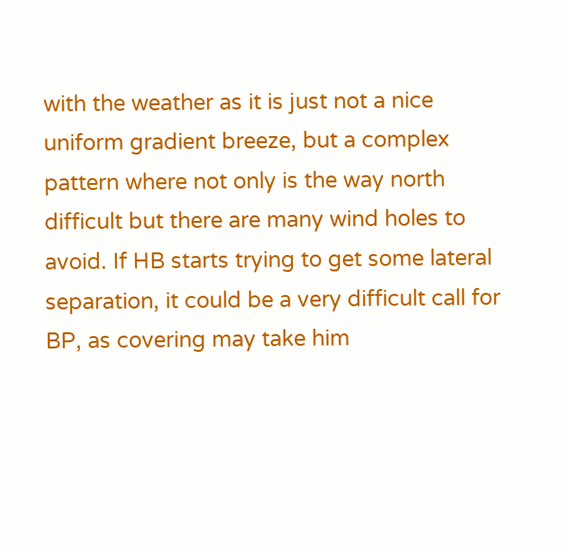with the weather as it is just not a nice uniform gradient breeze, but a complex pattern where not only is the way north difficult but there are many wind holes to avoid. If HB starts trying to get some lateral separation, it could be a very difficult call for BP, as covering may take him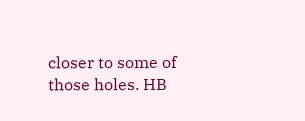closer to some of those holes. HB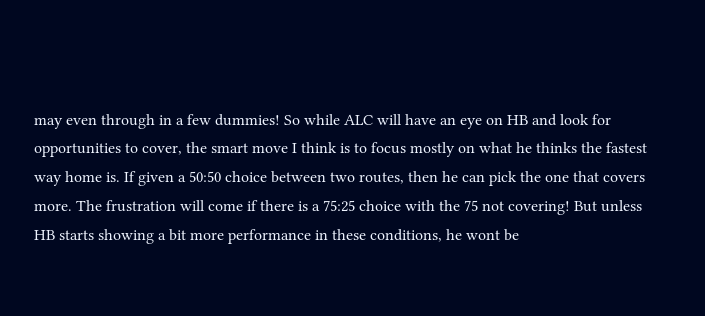may even through in a few dummies! So while ALC will have an eye on HB and look for opportunities to cover, the smart move I think is to focus mostly on what he thinks the fastest way home is. If given a 50:50 choice between two routes, then he can pick the one that covers more. The frustration will come if there is a 75:25 choice with the 75 not covering! But unless HB starts showing a bit more performance in these conditions, he wont be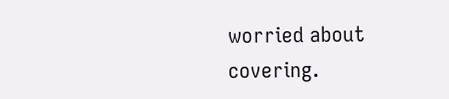worried about covering.